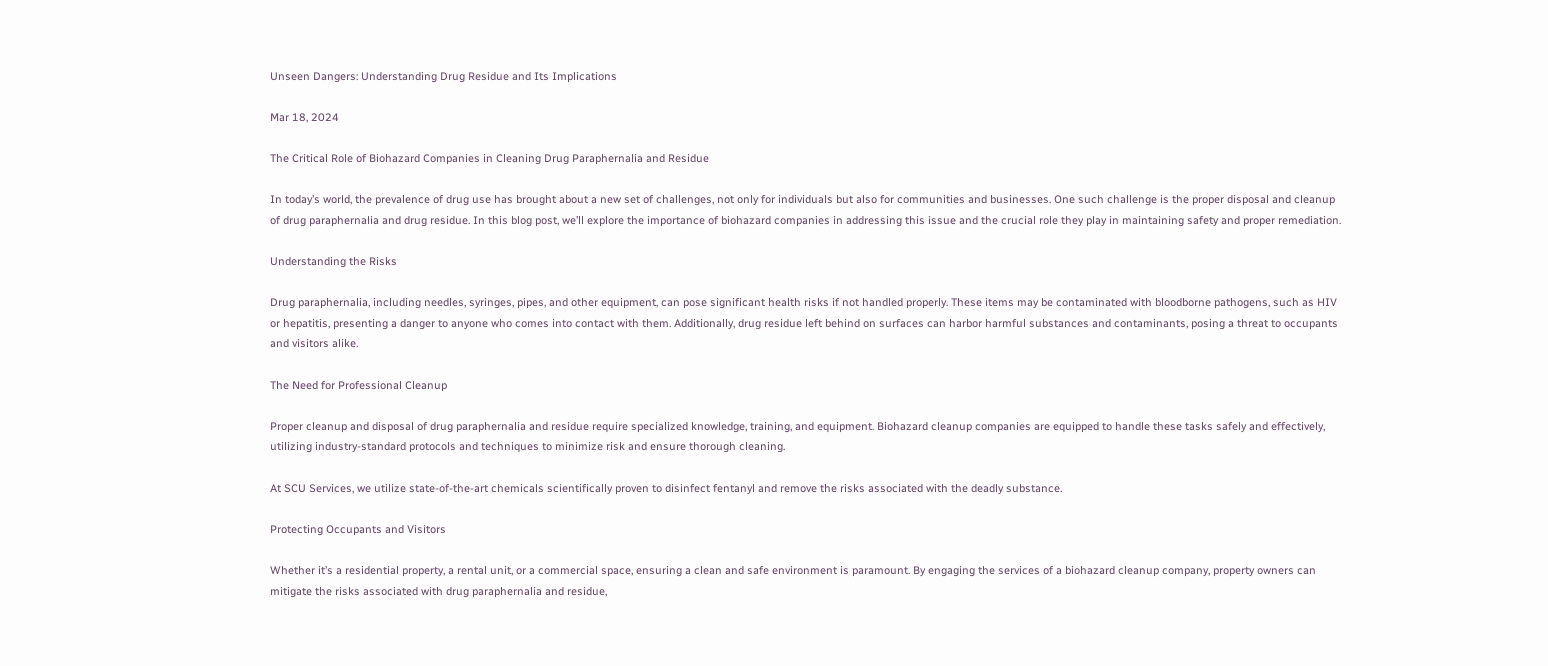Unseen Dangers: Understanding Drug Residue and Its Implications

Mar 18, 2024

The Critical Role of Biohazard Companies in Cleaning Drug Paraphernalia and Residue

In today’s world, the prevalence of drug use has brought about a new set of challenges, not only for individuals but also for communities and businesses. One such challenge is the proper disposal and cleanup of drug paraphernalia and drug residue. In this blog post, we’ll explore the importance of biohazard companies in addressing this issue and the crucial role they play in maintaining safety and proper remediation.

Understanding the Risks

Drug paraphernalia, including needles, syringes, pipes, and other equipment, can pose significant health risks if not handled properly. These items may be contaminated with bloodborne pathogens, such as HIV or hepatitis, presenting a danger to anyone who comes into contact with them. Additionally, drug residue left behind on surfaces can harbor harmful substances and contaminants, posing a threat to occupants and visitors alike.

The Need for Professional Cleanup

Proper cleanup and disposal of drug paraphernalia and residue require specialized knowledge, training, and equipment. Biohazard cleanup companies are equipped to handle these tasks safely and effectively, utilizing industry-standard protocols and techniques to minimize risk and ensure thorough cleaning.

At SCU Services, we utilize state-of-the-art chemicals scientifically proven to disinfect fentanyl and remove the risks associated with the deadly substance.

Protecting Occupants and Visitors

Whether it’s a residential property, a rental unit, or a commercial space, ensuring a clean and safe environment is paramount. By engaging the services of a biohazard cleanup company, property owners can mitigate the risks associated with drug paraphernalia and residue,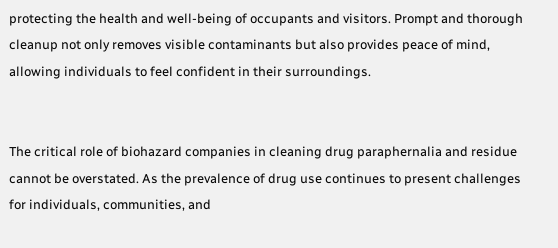protecting the health and well-being of occupants and visitors. Prompt and thorough cleanup not only removes visible contaminants but also provides peace of mind, allowing individuals to feel confident in their surroundings.


The critical role of biohazard companies in cleaning drug paraphernalia and residue cannot be overstated. As the prevalence of drug use continues to present challenges for individuals, communities, and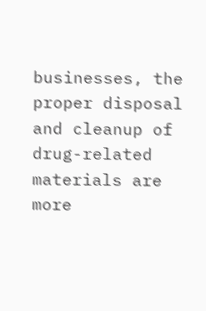businesses, the proper disposal and cleanup of drug-related materials are more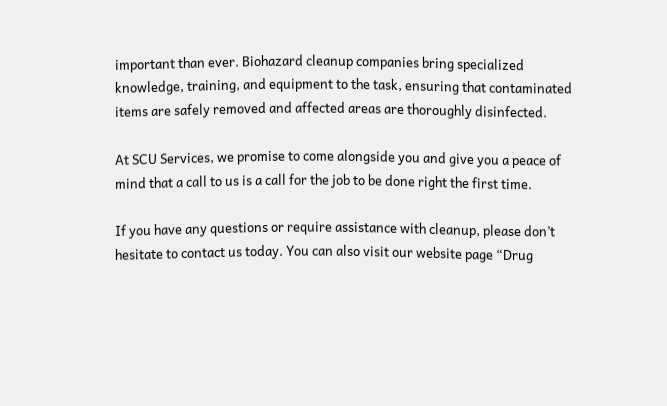important than ever. Biohazard cleanup companies bring specialized knowledge, training, and equipment to the task, ensuring that contaminated items are safely removed and affected areas are thoroughly disinfected.

At SCU Services, we promise to come alongside you and give you a peace of mind that a call to us is a call for the job to be done right the first time.

If you have any questions or require assistance with cleanup, please don’t hesitate to contact us today. You can also visit our website page “Drug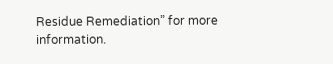Residue Remediation” for more information.